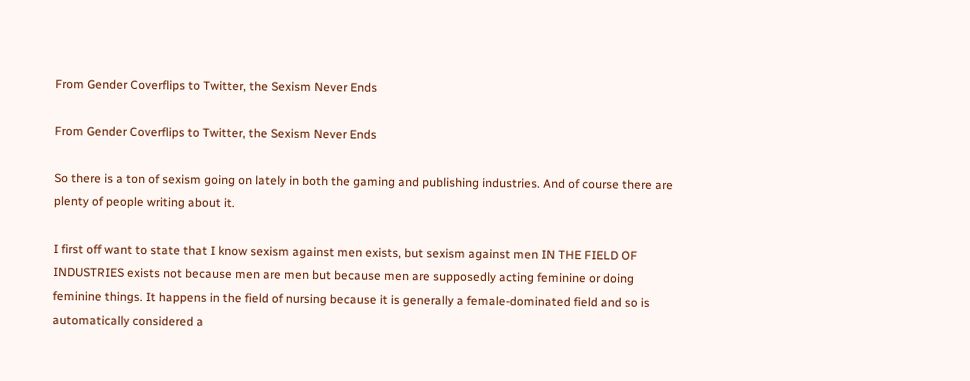From Gender Coverflips to Twitter, the Sexism Never Ends

From Gender Coverflips to Twitter, the Sexism Never Ends

So there is a ton of sexism going on lately in both the gaming and publishing industries. And of course there are plenty of people writing about it.

I first off want to state that I know sexism against men exists, but sexism against men IN THE FIELD OF INDUSTRIES exists not because men are men but because men are supposedly acting feminine or doing feminine things. It happens in the field of nursing because it is generally a female-dominated field and so is automatically considered a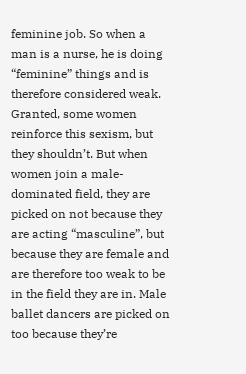feminine job. So when a man is a nurse, he is doing “feminine” things and is therefore considered weak. Granted, some women reinforce this sexism, but they shouldn’t. But when women join a male-dominated field, they are picked on not because they are acting “masculine”, but because they are female and are therefore too weak to be in the field they are in. Male ballet dancers are picked on too because they’re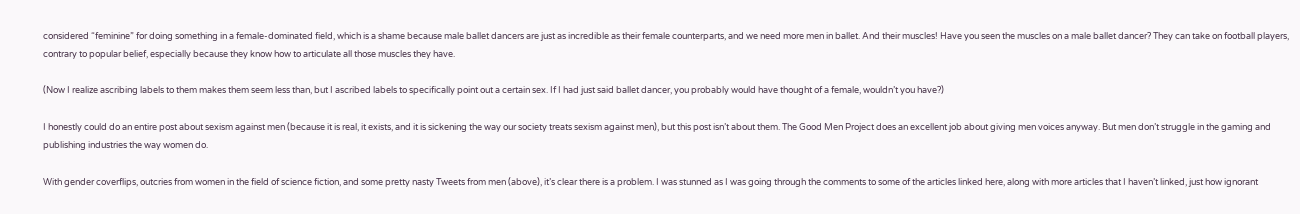considered “feminine” for doing something in a female-dominated field, which is a shame because male ballet dancers are just as incredible as their female counterparts, and we need more men in ballet. And their muscles! Have you seen the muscles on a male ballet dancer? They can take on football players, contrary to popular belief, especially because they know how to articulate all those muscles they have.

(Now I realize ascribing labels to them makes them seem less than, but I ascribed labels to specifically point out a certain sex. If I had just said ballet dancer, you probably would have thought of a female, wouldn’t you have?)

I honestly could do an entire post about sexism against men (because it is real, it exists, and it is sickening the way our society treats sexism against men), but this post isn’t about them. The Good Men Project does an excellent job about giving men voices anyway. But men don’t struggle in the gaming and publishing industries the way women do.

With gender coverflips, outcries from women in the field of science fiction, and some pretty nasty Tweets from men (above), it’s clear there is a problem. I was stunned as I was going through the comments to some of the articles linked here, along with more articles that I haven’t linked, just how ignorant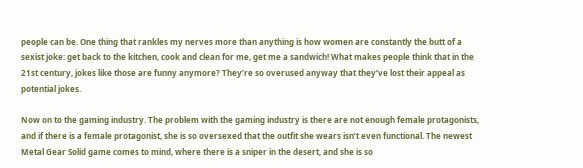people can be. One thing that rankles my nerves more than anything is how women are constantly the butt of a sexist joke: get back to the kitchen, cook and clean for me, get me a sandwich! What makes people think that in the 21st century, jokes like those are funny anymore? They’re so overused anyway that they’ve lost their appeal as potential jokes.

Now on to the gaming industry. The problem with the gaming industry is there are not enough female protagonists, and if there is a female protagonist, she is so oversexed that the outfit she wears isn’t even functional. The newest Metal Gear Solid game comes to mind, where there is a sniper in the desert, and she is so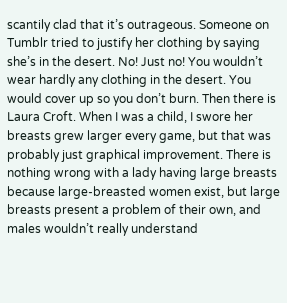scantily clad that it’s outrageous. Someone on Tumblr tried to justify her clothing by saying she’s in the desert. No! Just no! You wouldn’t wear hardly any clothing in the desert. You would cover up so you don’t burn. Then there is Laura Croft. When I was a child, I swore her breasts grew larger every game, but that was probably just graphical improvement. There is nothing wrong with a lady having large breasts because large-breasted women exist, but large breasts present a problem of their own, and males wouldn’t really understand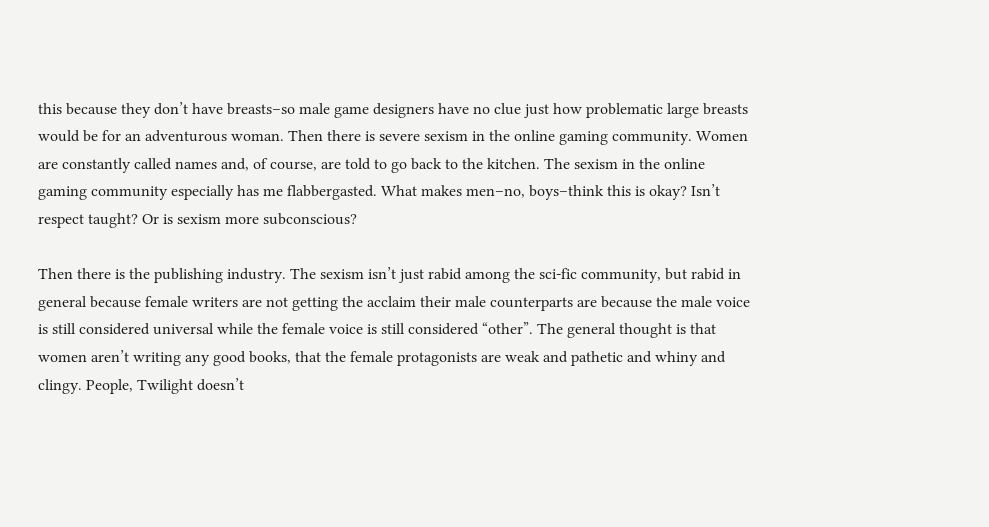this because they don’t have breasts–so male game designers have no clue just how problematic large breasts would be for an adventurous woman. Then there is severe sexism in the online gaming community. Women are constantly called names and, of course, are told to go back to the kitchen. The sexism in the online gaming community especially has me flabbergasted. What makes men–no, boys–think this is okay? Isn’t respect taught? Or is sexism more subconscious?

Then there is the publishing industry. The sexism isn’t just rabid among the sci-fic community, but rabid in general because female writers are not getting the acclaim their male counterparts are because the male voice is still considered universal while the female voice is still considered “other”. The general thought is that women aren’t writing any good books, that the female protagonists are weak and pathetic and whiny and clingy. People, Twilight doesn’t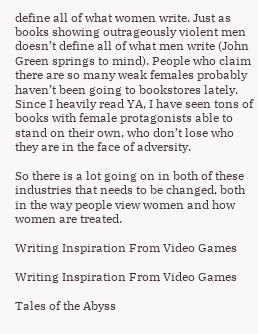define all of what women write. Just as books showing outrageously violent men doesn’t define all of what men write (John Green springs to mind). People who claim there are so many weak females probably haven’t been going to bookstores lately. Since I heavily read YA, I have seen tons of books with female protagonists able to stand on their own, who don’t lose who they are in the face of adversity.

So there is a lot going on in both of these industries that needs to be changed, both in the way people view women and how women are treated.

Writing Inspiration From Video Games

Writing Inspiration From Video Games

Tales of the Abyss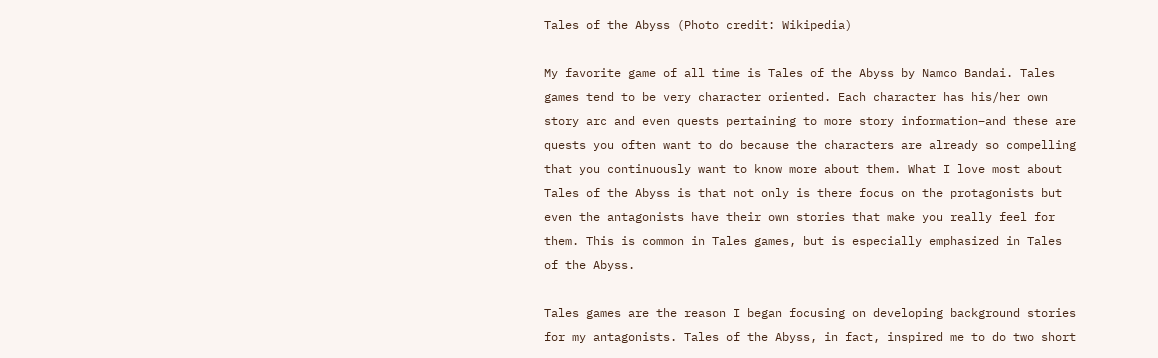Tales of the Abyss (Photo credit: Wikipedia)

My favorite game of all time is Tales of the Abyss by Namco Bandai. Tales games tend to be very character oriented. Each character has his/her own story arc and even quests pertaining to more story information–and these are quests you often want to do because the characters are already so compelling that you continuously want to know more about them. What I love most about Tales of the Abyss is that not only is there focus on the protagonists but even the antagonists have their own stories that make you really feel for them. This is common in Tales games, but is especially emphasized in Tales of the Abyss.

Tales games are the reason I began focusing on developing background stories for my antagonists. Tales of the Abyss, in fact, inspired me to do two short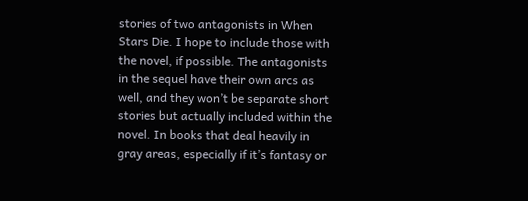stories of two antagonists in When Stars Die. I hope to include those with the novel, if possible. The antagonists in the sequel have their own arcs as well, and they won’t be separate short stories but actually included within the novel. In books that deal heavily in gray areas, especially if it’s fantasy or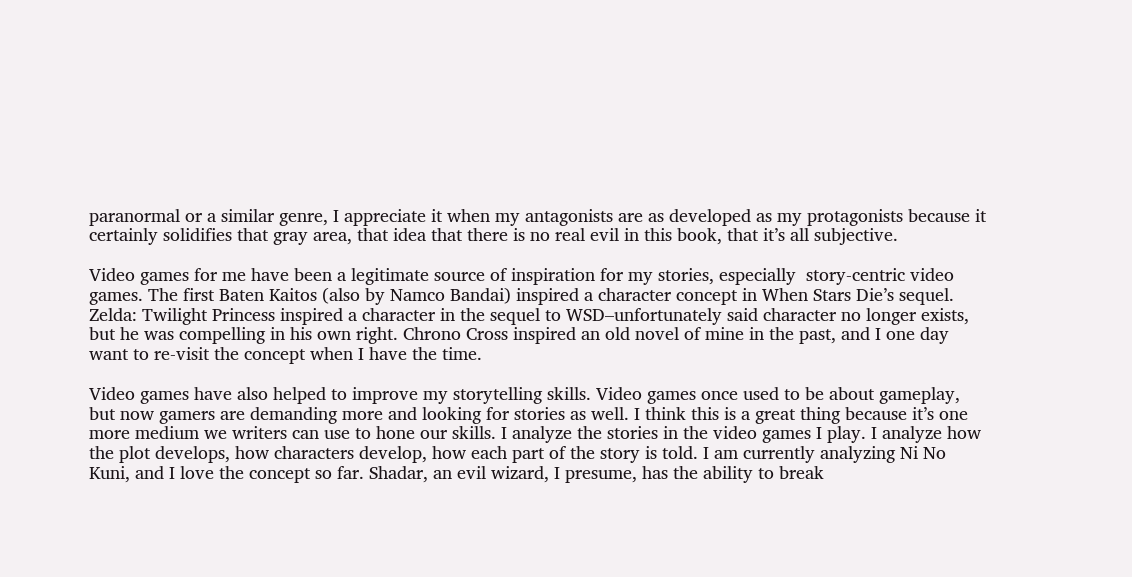paranormal or a similar genre, I appreciate it when my antagonists are as developed as my protagonists because it certainly solidifies that gray area, that idea that there is no real evil in this book, that it’s all subjective.

Video games for me have been a legitimate source of inspiration for my stories, especially  story-centric video games. The first Baten Kaitos (also by Namco Bandai) inspired a character concept in When Stars Die’s sequel. Zelda: Twilight Princess inspired a character in the sequel to WSD–unfortunately said character no longer exists, but he was compelling in his own right. Chrono Cross inspired an old novel of mine in the past, and I one day want to re-visit the concept when I have the time.

Video games have also helped to improve my storytelling skills. Video games once used to be about gameplay, but now gamers are demanding more and looking for stories as well. I think this is a great thing because it’s one more medium we writers can use to hone our skills. I analyze the stories in the video games I play. I analyze how the plot develops, how characters develop, how each part of the story is told. I am currently analyzing Ni No Kuni, and I love the concept so far. Shadar, an evil wizard, I presume, has the ability to break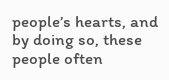people’s hearts, and by doing so, these people often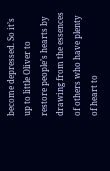become depressed. So it’s up to little Oliver to restore people’s hearts by drawing from the essences of others who have plenty of heart to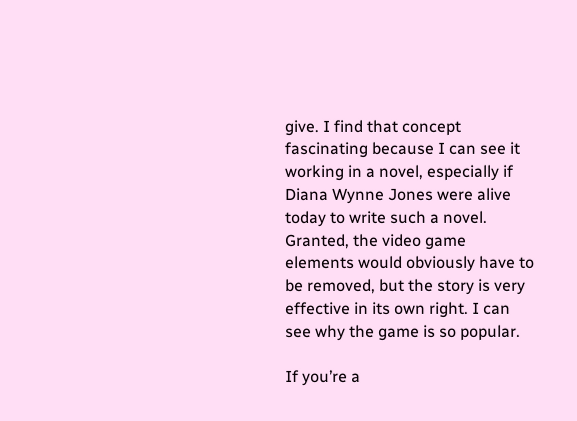give. I find that concept fascinating because I can see it working in a novel, especially if Diana Wynne Jones were alive today to write such a novel. Granted, the video game elements would obviously have to be removed, but the story is very effective in its own right. I can see why the game is so popular.

If you’re a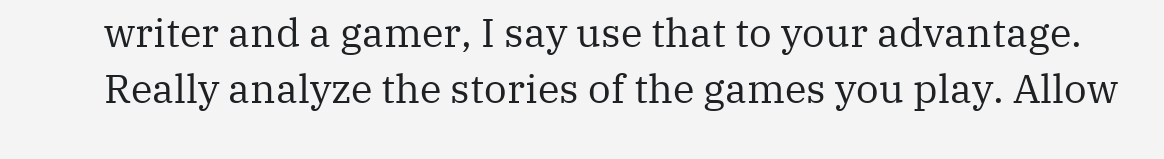writer and a gamer, I say use that to your advantage. Really analyze the stories of the games you play. Allow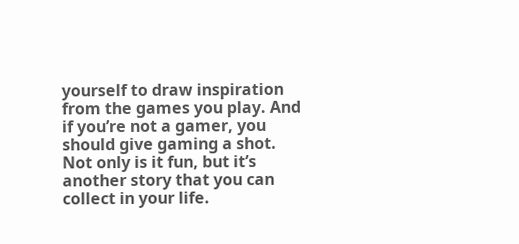yourself to draw inspiration from the games you play. And if you’re not a gamer, you should give gaming a shot. Not only is it fun, but it’s another story that you can collect in your life.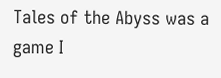Tales of the Abyss was a game I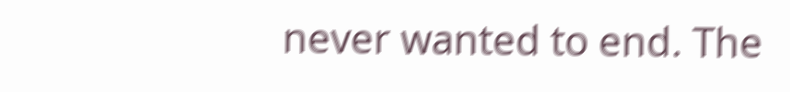never wanted to end. The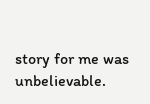story for me was unbelievable.